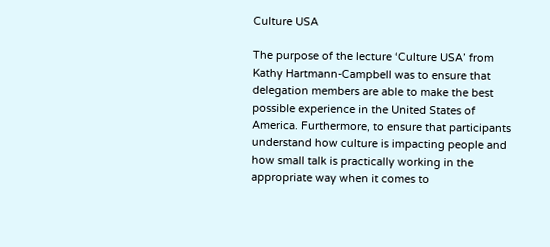Culture USA

The purpose of the lecture ‘Culture USA’ from Kathy Hartmann-Campbell was to ensure that delegation members are able to make the best possible experience in the United States of America. Furthermore, to ensure that participants understand how culture is impacting people and how small talk is practically working in the appropriate way when it comes to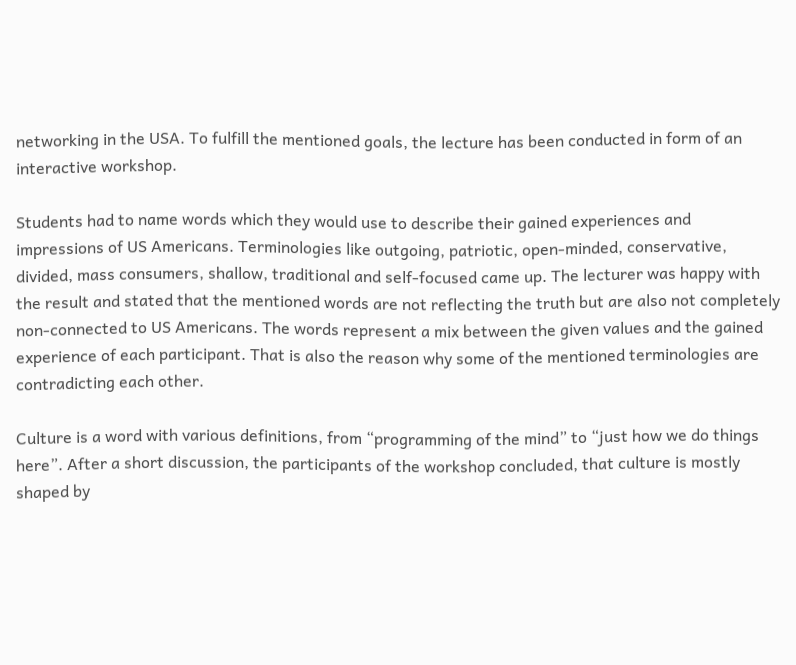networking in the USA. To fulfill the mentioned goals, the lecture has been conducted in form of an interactive workshop.

Students had to name words which they would use to describe their gained experiences and impressions of US Americans. Terminologies like outgoing, patriotic, open-minded, conservative, divided, mass consumers, shallow, traditional and self-focused came up. The lecturer was happy with the result and stated that the mentioned words are not reflecting the truth but are also not completely non-connected to US Americans. The words represent a mix between the given values and the gained experience of each participant. That is also the reason why some of the mentioned terminologies are contradicting each other.

Culture is a word with various definitions, from “programming of the mind” to “just how we do things here”. After a short discussion, the participants of the workshop concluded, that culture is mostly shaped by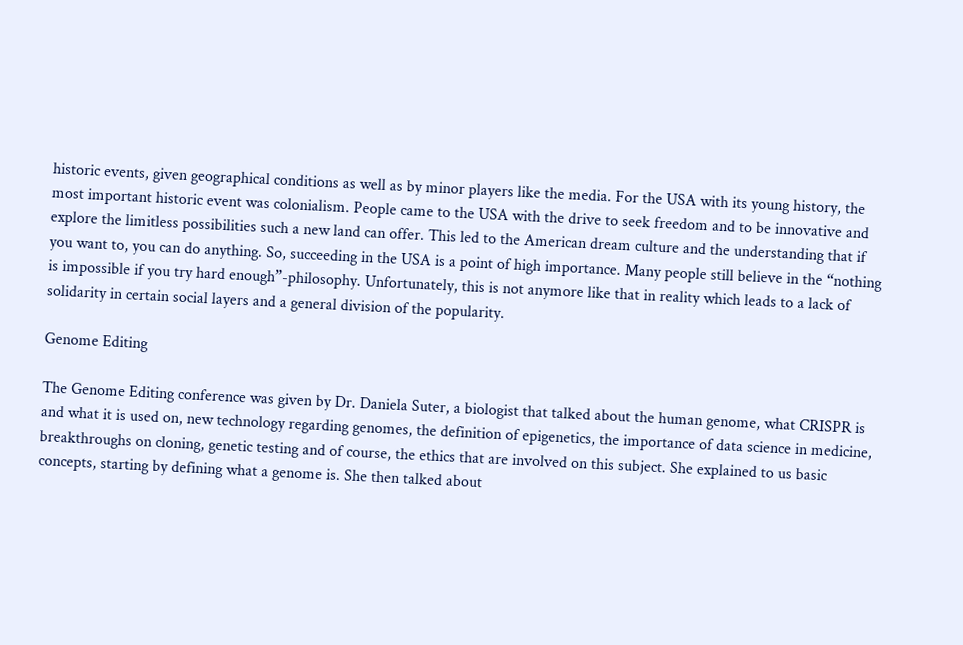historic events, given geographical conditions as well as by minor players like the media. For the USA with its young history, the most important historic event was colonialism. People came to the USA with the drive to seek freedom and to be innovative and explore the limitless possibilities such a new land can offer. This led to the American dream culture and the understanding that if you want to, you can do anything. So, succeeding in the USA is a point of high importance. Many people still believe in the “nothing is impossible if you try hard enough”-philosophy. Unfortunately, this is not anymore like that in reality which leads to a lack of solidarity in certain social layers and a general division of the popularity.

Genome Editing

The Genome Editing conference was given by Dr. Daniela Suter, a biologist that talked about the human genome, what CRISPR is and what it is used on, new technology regarding genomes, the definition of epigenetics, the importance of data science in medicine, breakthroughs on cloning, genetic testing and of course, the ethics that are involved on this subject. She explained to us basic concepts, starting by defining what a genome is. She then talked about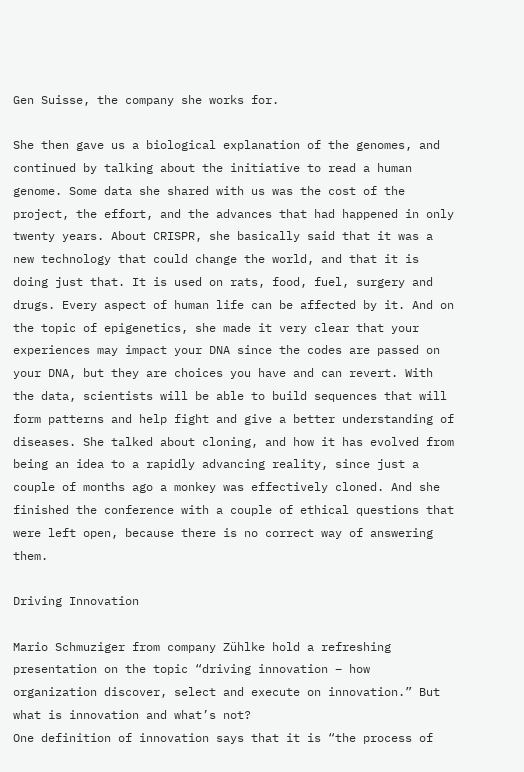Gen Suisse, the company she works for.

She then gave us a biological explanation of the genomes, and continued by talking about the initiative to read a human genome. Some data she shared with us was the cost of the project, the effort, and the advances that had happened in only twenty years. About CRISPR, she basically said that it was a new technology that could change the world, and that it is doing just that. It is used on rats, food, fuel, surgery and drugs. Every aspect of human life can be affected by it. And on the topic of epigenetics, she made it very clear that your experiences may impact your DNA since the codes are passed on your DNA, but they are choices you have and can revert. With the data, scientists will be able to build sequences that will form patterns and help fight and give a better understanding of diseases. She talked about cloning, and how it has evolved from being an idea to a rapidly advancing reality, since just a couple of months ago a monkey was effectively cloned. And she finished the conference with a couple of ethical questions that were left open, because there is no correct way of answering them.

Driving Innovation

Mario Schmuziger from company Zühlke hold a refreshing presentation on the topic “driving innovation – how organization discover, select and execute on innovation.” But what is innovation and what’s not?
One definition of innovation says that it is “the process of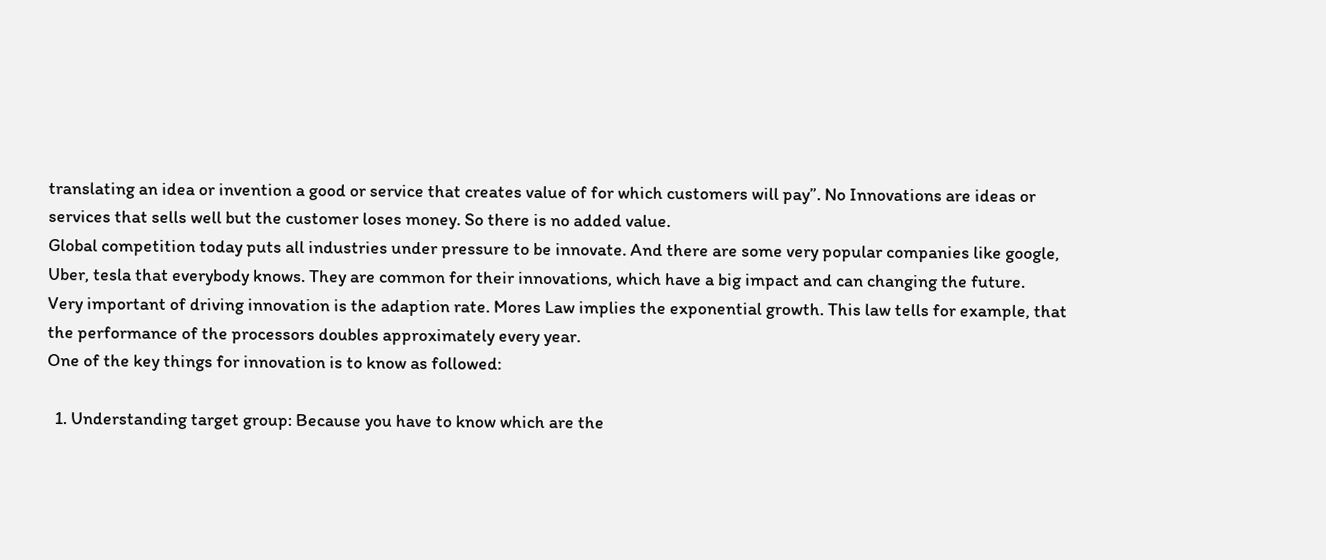translating an idea or invention a good or service that creates value of for which customers will pay”. No Innovations are ideas or services that sells well but the customer loses money. So there is no added value.
Global competition today puts all industries under pressure to be innovate. And there are some very popular companies like google, Uber, tesla that everybody knows. They are common for their innovations, which have a big impact and can changing the future.
Very important of driving innovation is the adaption rate. Mores Law implies the exponential growth. This law tells for example, that the performance of the processors doubles approximately every year.
One of the key things for innovation is to know as followed:

  1. Understanding target group: Because you have to know which are the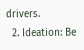drivers.
  2. Ideation: Be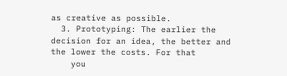as creative as possible.
  3. Prototyping: The earlier the decision for an idea, the better and the lower the costs. For that
    you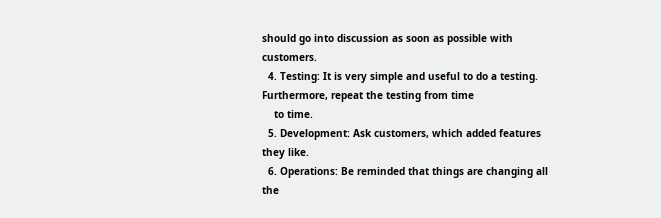should go into discussion as soon as possible with customers.
  4. Testing: It is very simple and useful to do a testing. Furthermore, repeat the testing from time
    to time.
  5. Development: Ask customers, which added features they like.
  6. Operations: Be reminded that things are changing all the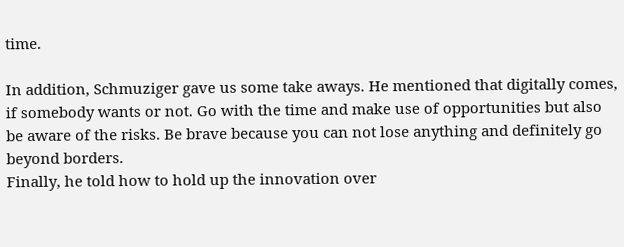time.

In addition, Schmuziger gave us some take aways. He mentioned that digitally comes, if somebody wants or not. Go with the time and make use of opportunities but also be aware of the risks. Be brave because you can not lose anything and definitely go beyond borders.
Finally, he told how to hold up the innovation over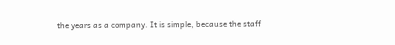the years as a company. It is simple, because the staff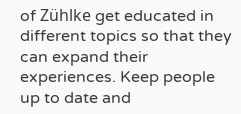of Zühlke get educated in different topics so that they can expand their experiences. Keep people up to date and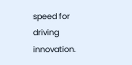speed for driving innovation.